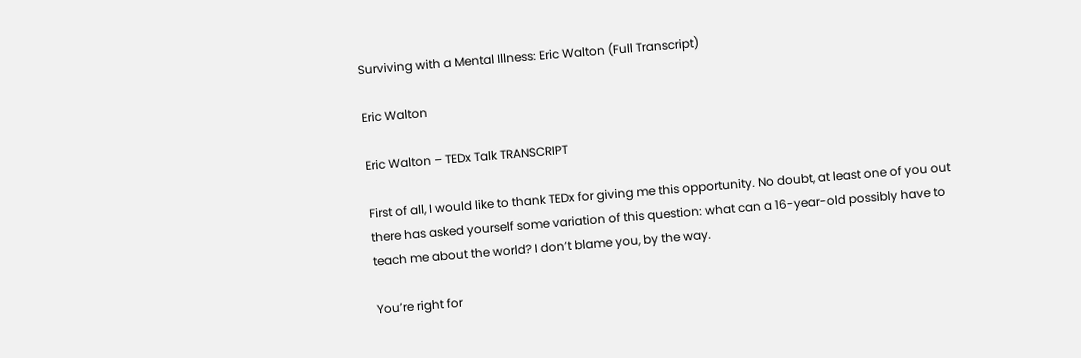Surviving with a Mental Illness: Eric Walton (Full Transcript)

Eric Walton

Eric Walton – TEDx Talk TRANSCRIPT

First of all, I would like to thank TEDx for giving me this opportunity. No doubt, at least one of you out there has asked yourself some variation of this question: what can a 16-year-old possibly have to teach me about the world? I don’t blame you, by the way.

You’re right for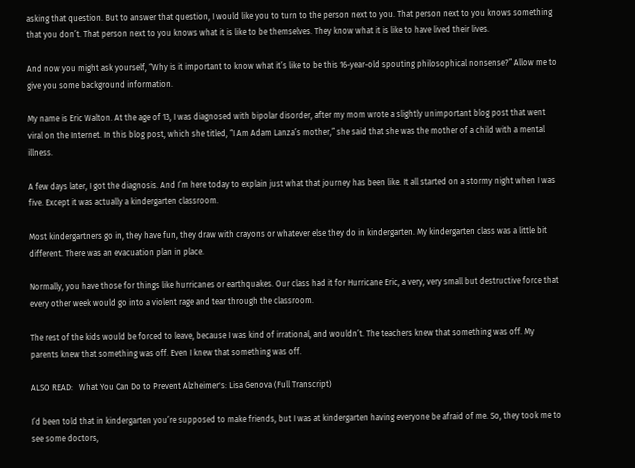asking that question. But to answer that question, I would like you to turn to the person next to you. That person next to you knows something that you don’t. That person next to you knows what it is like to be themselves. They know what it is like to have lived their lives.

And now you might ask yourself, “Why is it important to know what it’s like to be this 16-year-old spouting philosophical nonsense?” Allow me to give you some background information.

My name is Eric Walton. At the age of 13, I was diagnosed with bipolar disorder, after my mom wrote a slightly unimportant blog post that went viral on the Internet. In this blog post, which she titled, “I Am Adam Lanza’s mother,” she said that she was the mother of a child with a mental illness.

A few days later, I got the diagnosis. And I’m here today to explain just what that journey has been like. It all started on a stormy night when I was five. Except it was actually a kindergarten classroom.

Most kindergartners go in, they have fun, they draw with crayons or whatever else they do in kindergarten. My kindergarten class was a little bit different. There was an evacuation plan in place.

Normally, you have those for things like hurricanes or earthquakes. Our class had it for Hurricane Eric, a very, very small but destructive force that every other week would go into a violent rage and tear through the classroom.

The rest of the kids would be forced to leave, because I was kind of irrational, and wouldn’t. The teachers knew that something was off. My parents knew that something was off. Even I knew that something was off.

ALSO READ:   What You Can Do to Prevent Alzheimer's: Lisa Genova (Full Transcript)

I’d been told that in kindergarten you’re supposed to make friends, but I was at kindergarten having everyone be afraid of me. So, they took me to see some doctors,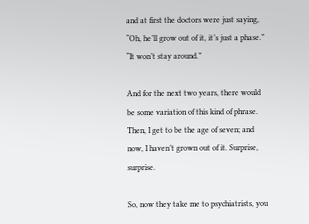and at first the doctors were just saying, “Oh, he’ll grow out of it, it’s just a phase.” “It won’t stay around.”

And for the next two years, there would be some variation of this kind of phrase. Then, I get to be the age of seven; and now, I haven’t grown out of it. Surprise, surprise.

So, now they take me to psychiatrists, you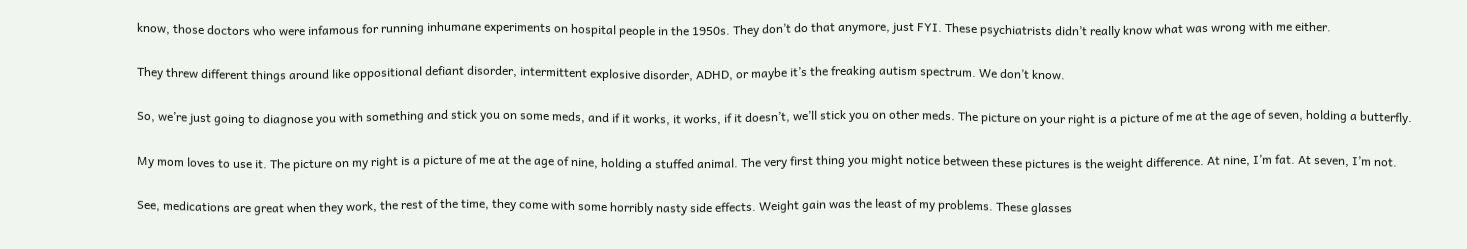know, those doctors who were infamous for running inhumane experiments on hospital people in the 1950s. They don’t do that anymore, just FYI. These psychiatrists didn’t really know what was wrong with me either.

They threw different things around like oppositional defiant disorder, intermittent explosive disorder, ADHD, or maybe it’s the freaking autism spectrum. We don’t know.

So, we’re just going to diagnose you with something and stick you on some meds, and if it works, it works, if it doesn’t, we’ll stick you on other meds. The picture on your right is a picture of me at the age of seven, holding a butterfly.

My mom loves to use it. The picture on my right is a picture of me at the age of nine, holding a stuffed animal. The very first thing you might notice between these pictures is the weight difference. At nine, I’m fat. At seven, I’m not.

See, medications are great when they work, the rest of the time, they come with some horribly nasty side effects. Weight gain was the least of my problems. These glasses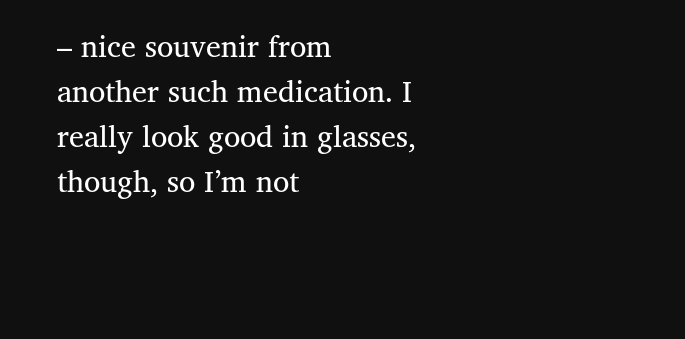– nice souvenir from another such medication. I really look good in glasses, though, so I’m not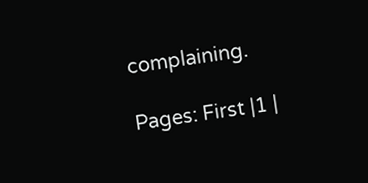complaining.

Pages: First |1 |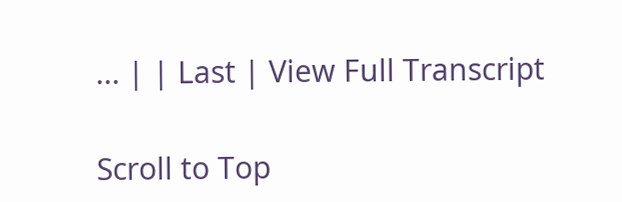... | | Last | View Full Transcript

Scroll to Top